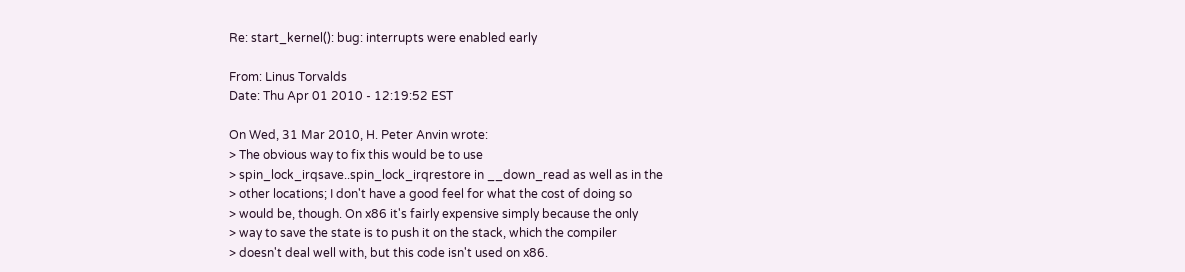Re: start_kernel(): bug: interrupts were enabled early

From: Linus Torvalds
Date: Thu Apr 01 2010 - 12:19:52 EST

On Wed, 31 Mar 2010, H. Peter Anvin wrote:
> The obvious way to fix this would be to use
> spin_lock_irqsave..spin_lock_irqrestore in __down_read as well as in the
> other locations; I don't have a good feel for what the cost of doing so
> would be, though. On x86 it's fairly expensive simply because the only
> way to save the state is to push it on the stack, which the compiler
> doesn't deal well with, but this code isn't used on x86.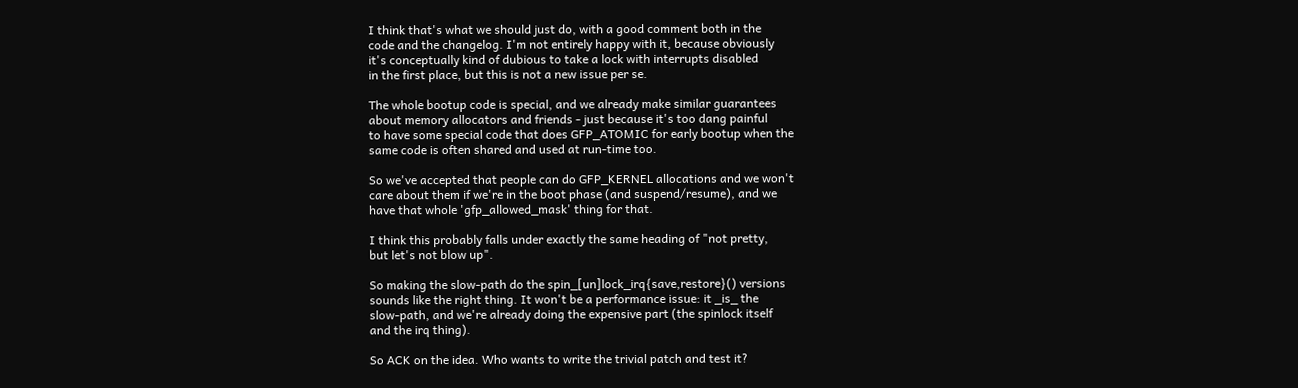I think that's what we should just do, with a good comment both in the
code and the changelog. I'm not entirely happy with it, because obviously
it's conceptually kind of dubious to take a lock with interrupts disabled
in the first place, but this is not a new issue per se.

The whole bootup code is special, and we already make similar guarantees
about memory allocators and friends - just because it's too dang painful
to have some special code that does GFP_ATOMIC for early bootup when the
same code is often shared and used at run-time too.

So we've accepted that people can do GFP_KERNEL allocations and we won't
care about them if we're in the boot phase (and suspend/resume), and we
have that whole 'gfp_allowed_mask' thing for that.

I think this probably falls under exactly the same heading of "not pretty,
but let's not blow up".

So making the slow-path do the spin_[un]lock_irq{save,restore}() versions
sounds like the right thing. It won't be a performance issue: it _is_ the
slow-path, and we're already doing the expensive part (the spinlock itself
and the irq thing).

So ACK on the idea. Who wants to write the trivial patch and test it?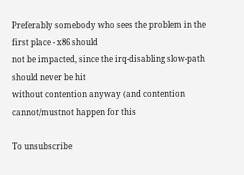Preferably somebody who sees the problem in the first place - x86 should
not be impacted, since the irq-disabling slow-path should never be hit
without contention anyway (and contention cannot/mustnot happen for this

To unsubscribe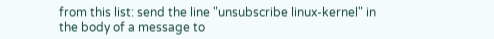from this list: send the line "unsubscribe linux-kernel" in
the body of a message to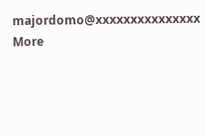majordomo@xxxxxxxxxxxxxxx
More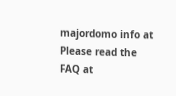majordomo info at
Please read the FAQ at